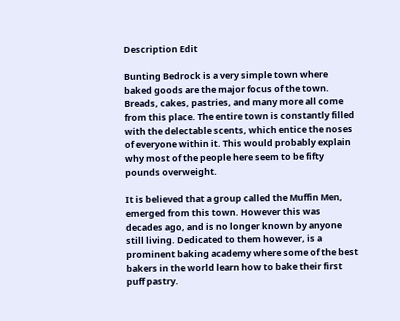Description Edit

Bunting Bedrock is a very simple town where baked goods are the major focus of the town. Breads, cakes, pastries, and many more all come from this place. The entire town is constantly filled with the delectable scents, which entice the noses of everyone within it. This would probably explain why most of the people here seem to be fifty pounds overweight.

It is believed that a group called the Muffin Men, emerged from this town. However this was decades ago, and is no longer known by anyone still living. Dedicated to them however, is a prominent baking academy where some of the best bakers in the world learn how to bake their first puff pastry.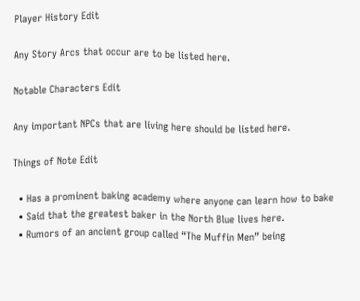Player History Edit

Any Story Arcs that occur are to be listed here.

Notable Characters Edit

Any important NPCs that are living here should be listed here.

Things of Note Edit

  • Has a prominent baking academy where anyone can learn how to bake
  • Said that the greatest baker in the North Blue lives here.
  • Rumors of an ancient group called “The Muffin Men” being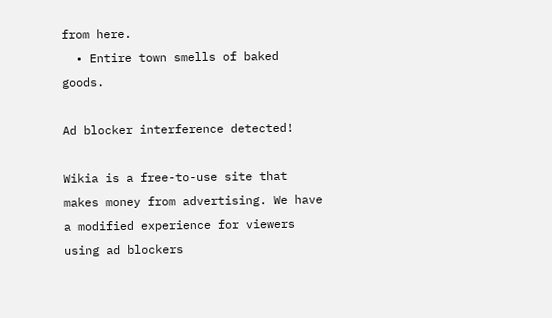from here.
  • Entire town smells of baked goods.

Ad blocker interference detected!

Wikia is a free-to-use site that makes money from advertising. We have a modified experience for viewers using ad blockers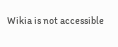Wikia is not accessible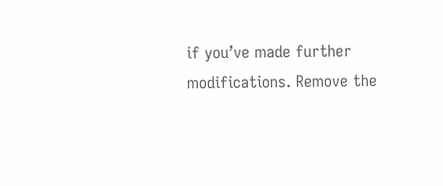if you’ve made further modifications. Remove the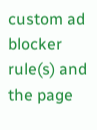custom ad blocker rule(s) and the page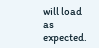will load as expected.